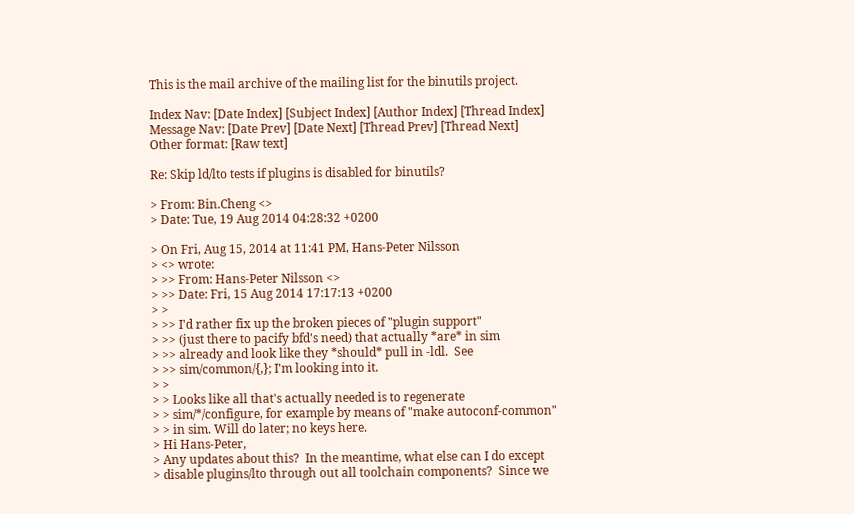This is the mail archive of the mailing list for the binutils project.

Index Nav: [Date Index] [Subject Index] [Author Index] [Thread Index]
Message Nav: [Date Prev] [Date Next] [Thread Prev] [Thread Next]
Other format: [Raw text]

Re: Skip ld/lto tests if plugins is disabled for binutils?

> From: Bin.Cheng <>
> Date: Tue, 19 Aug 2014 04:28:32 +0200

> On Fri, Aug 15, 2014 at 11:41 PM, Hans-Peter Nilsson
> <> wrote:
> >> From: Hans-Peter Nilsson <>
> >> Date: Fri, 15 Aug 2014 17:17:13 +0200
> >
> >> I'd rather fix up the broken pieces of "plugin support"
> >> (just there to pacify bfd's need) that actually *are* in sim
> >> already and look like they *should* pull in -ldl.  See
> >> sim/common/{,}; I'm looking into it.
> >
> > Looks like all that's actually needed is to regenerate
> > sim/*/configure, for example by means of "make autoconf-common"
> > in sim. Will do later; no keys here.
> Hi Hans-Peter,
> Any updates about this?  In the meantime, what else can I do except
> disable plugins/lto through out all toolchain components?  Since we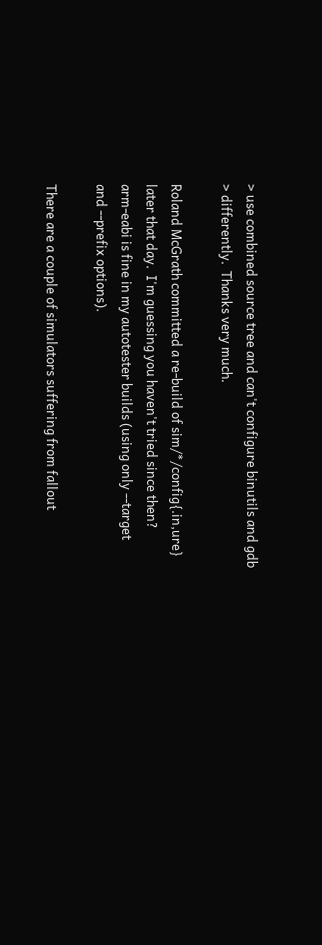> use combined source tree and can't configure binutils and gdb
> differently.  Thanks very much.

Roland McGrath committed a re-build of sim/*/config{.in,ure}
later that day.  I'm guessing you haven't tried since then?
arm-eabi is fine in my autotester builds (using only --target
and --prefix options).

There are a couple of simulators suffering from fallout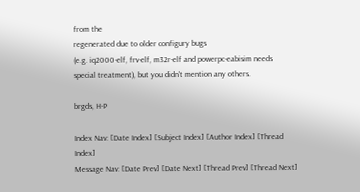from the
regenerated due to older configury bugs
(e.g. iq2000-elf, frv-elf, m32r-elf and powerpc-eabisim needs
special treatment), but you didn't mention any others.

brgds, H-P

Index Nav: [Date Index] [Subject Index] [Author Index] [Thread Index]
Message Nav: [Date Prev] [Date Next] [Thread Prev] [Thread Next]